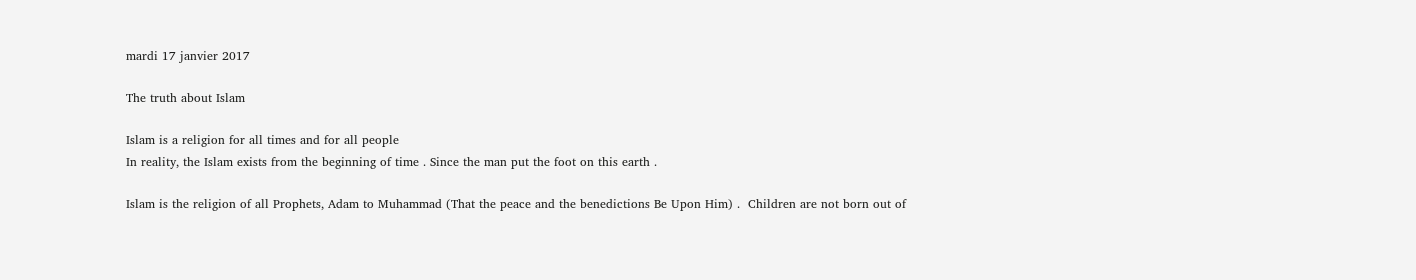mardi 17 janvier 2017

The truth about Islam

Islam is a religion for all times and for all people
In reality, the Islam exists from the beginning of time . Since the man put the foot on this earth .

Islam is the religion of all Prophets, Adam to Muhammad (That the peace and the benedictions Be Upon Him) .  Children are not born out of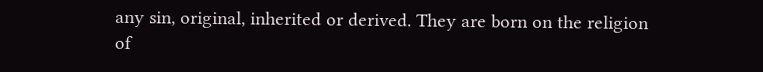any sin, original, inherited or derived. They are born on the religion of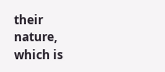their nature, which is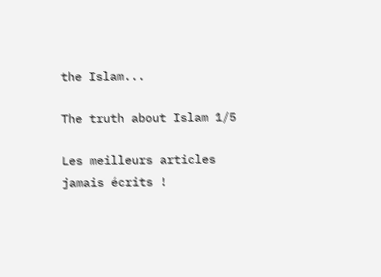the Islam...

The truth about Islam 1/5

Les meilleurs articles jamais écrits !